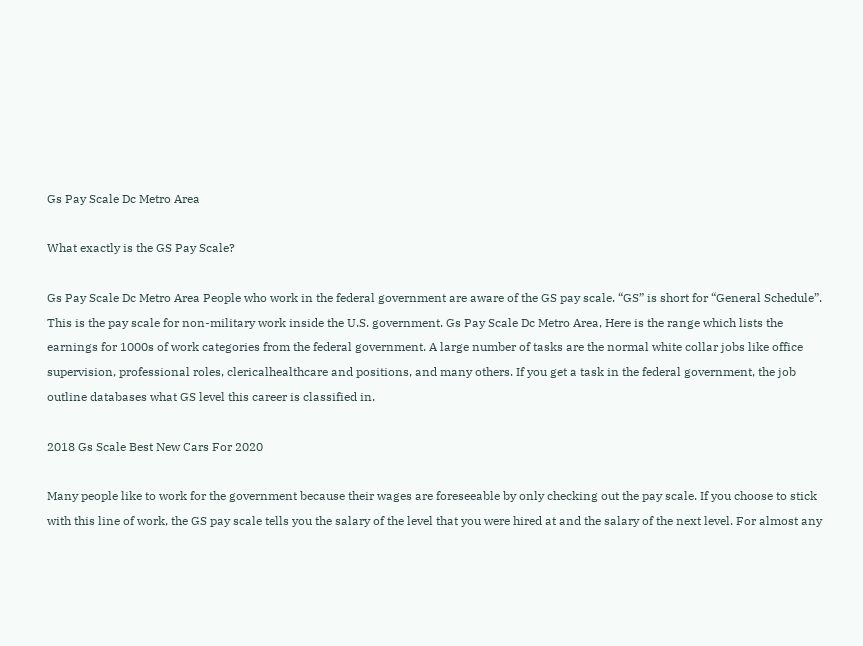Gs Pay Scale Dc Metro Area

What exactly is the GS Pay Scale?

Gs Pay Scale Dc Metro Area People who work in the federal government are aware of the GS pay scale. “GS” is short for “General Schedule”. This is the pay scale for non-military work inside the U.S. government. Gs Pay Scale Dc Metro Area, Here is the range which lists the earnings for 1000s of work categories from the federal government. A large number of tasks are the normal white collar jobs like office supervision, professional roles, clericalhealthcare and positions, and many others. If you get a task in the federal government, the job outline databases what GS level this career is classified in.

2018 Gs Scale Best New Cars For 2020

Many people like to work for the government because their wages are foreseeable by only checking out the pay scale. If you choose to stick with this line of work, the GS pay scale tells you the salary of the level that you were hired at and the salary of the next level. For almost any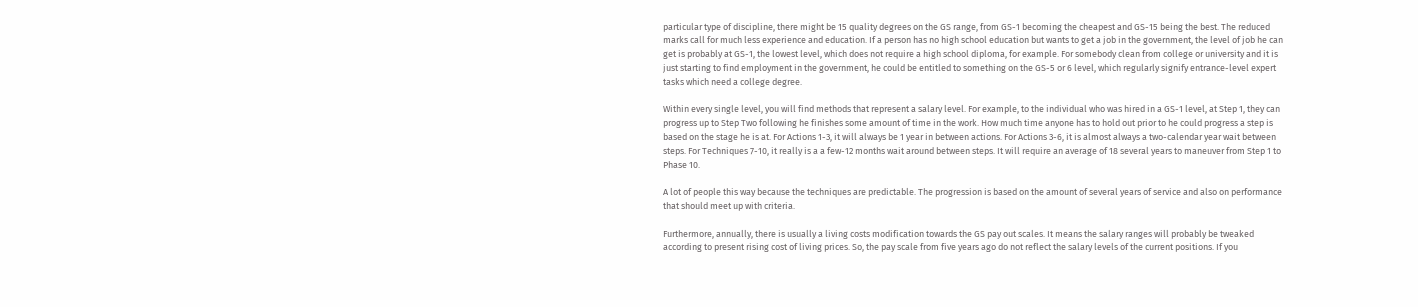particular type of discipline, there might be 15 quality degrees on the GS range, from GS-1 becoming the cheapest and GS-15 being the best. The reduced marks call for much less experience and education. If a person has no high school education but wants to get a job in the government, the level of job he can get is probably at GS-1, the lowest level, which does not require a high school diploma, for example. For somebody clean from college or university and it is just starting to find employment in the government, he could be entitled to something on the GS-5 or 6 level, which regularly signify entrance-level expert tasks which need a college degree.

Within every single level, you will find methods that represent a salary level. For example, to the individual who was hired in a GS-1 level, at Step 1, they can progress up to Step Two following he finishes some amount of time in the work. How much time anyone has to hold out prior to he could progress a step is based on the stage he is at. For Actions 1-3, it will always be 1 year in between actions. For Actions 3-6, it is almost always a two-calendar year wait between steps. For Techniques 7-10, it really is a a few-12 months wait around between steps. It will require an average of 18 several years to maneuver from Step 1 to Phase 10.

A lot of people this way because the techniques are predictable. The progression is based on the amount of several years of service and also on performance that should meet up with criteria.

Furthermore, annually, there is usually a living costs modification towards the GS pay out scales. It means the salary ranges will probably be tweaked according to present rising cost of living prices. So, the pay scale from five years ago do not reflect the salary levels of the current positions. If you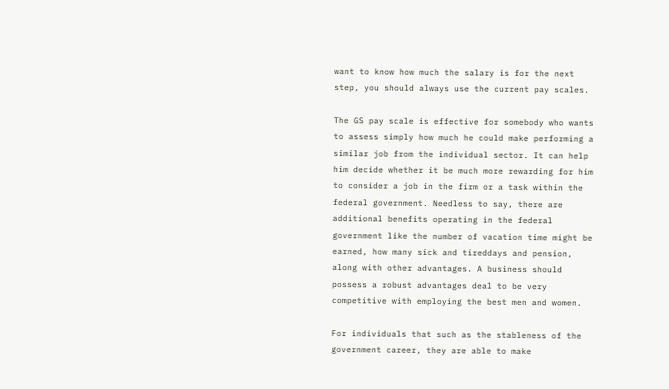want to know how much the salary is for the next step, you should always use the current pay scales.

The GS pay scale is effective for somebody who wants to assess simply how much he could make performing a similar job from the individual sector. It can help him decide whether it be much more rewarding for him to consider a job in the firm or a task within the federal government. Needless to say, there are additional benefits operating in the federal government like the number of vacation time might be earned, how many sick and tireddays and pension, along with other advantages. A business should possess a robust advantages deal to be very competitive with employing the best men and women.

For individuals that such as the stableness of the government career, they are able to make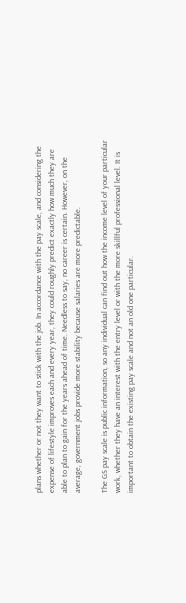plans whether or not they want to stick with the job. In accordance with the pay scale, and considering the expense of lifestyle improves each and every year, they could roughly predict exactly how much they are able to plan to gain for the years ahead of time. Needless to say, no career is certain. However, on the average, government jobs provide more stability because salaries are more predictable.

The GS pay scale is public information, so any individual can find out how the income level of your particular work, whether they have an interest with the entry level or with the more skillful professional level. It is important to obtain the existing pay scale and not an old one particular.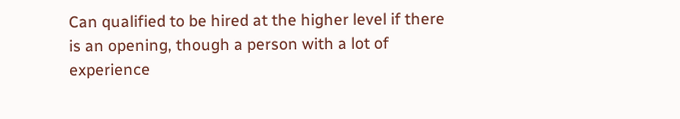Can qualified to be hired at the higher level if there is an opening, though a person with a lot of experience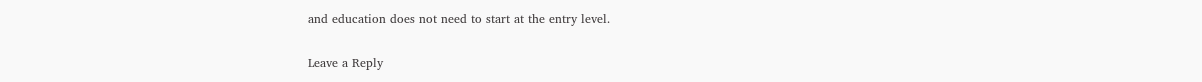and education does not need to start at the entry level.

Leave a Reply